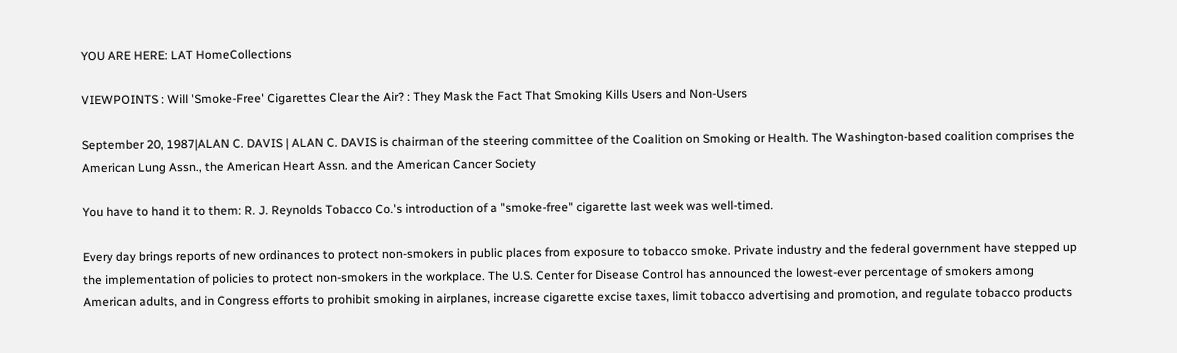YOU ARE HERE: LAT HomeCollections

VIEWPOINTS : Will 'Smoke-Free' Cigarettes Clear the Air? : They Mask the Fact That Smoking Kills Users and Non-Users

September 20, 1987|ALAN C. DAVIS | ALAN C. DAVIS is chairman of the steering committee of the Coalition on Smoking or Health. The Washington-based coalition comprises the American Lung Assn., the American Heart Assn. and the American Cancer Society

You have to hand it to them: R. J. Reynolds Tobacco Co.'s introduction of a "smoke-free" cigarette last week was well-timed.

Every day brings reports of new ordinances to protect non-smokers in public places from exposure to tobacco smoke. Private industry and the federal government have stepped up the implementation of policies to protect non-smokers in the workplace. The U.S. Center for Disease Control has announced the lowest-ever percentage of smokers among American adults, and in Congress efforts to prohibit smoking in airplanes, increase cigarette excise taxes, limit tobacco advertising and promotion, and regulate tobacco products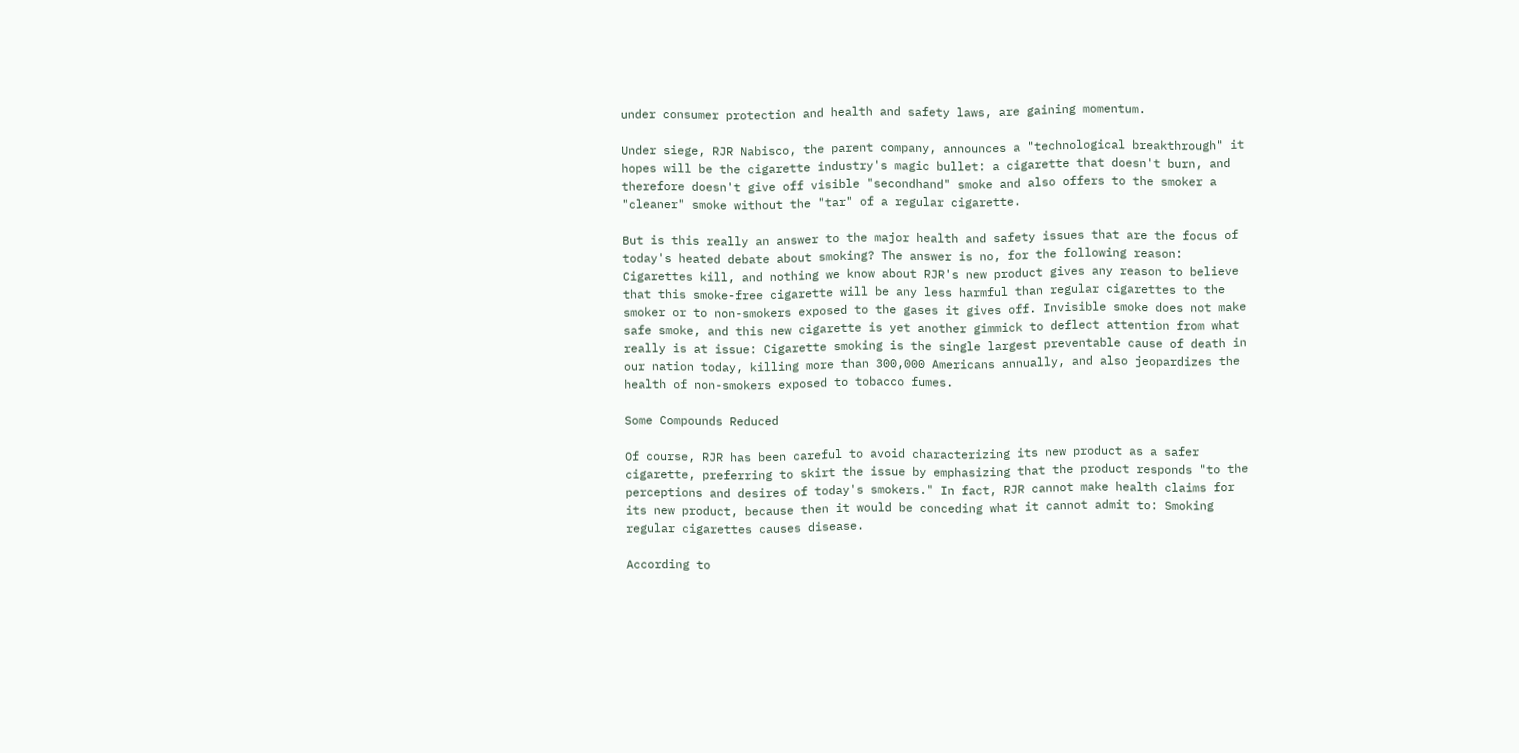under consumer protection and health and safety laws, are gaining momentum.

Under siege, RJR Nabisco, the parent company, announces a "technological breakthrough" it hopes will be the cigarette industry's magic bullet: a cigarette that doesn't burn, and therefore doesn't give off visible "secondhand" smoke and also offers to the smoker a "cleaner" smoke without the "tar" of a regular cigarette.

But is this really an answer to the major health and safety issues that are the focus of today's heated debate about smoking? The answer is no, for the following reason: Cigarettes kill, and nothing we know about RJR's new product gives any reason to believe that this smoke-free cigarette will be any less harmful than regular cigarettes to the smoker or to non-smokers exposed to the gases it gives off. Invisible smoke does not make safe smoke, and this new cigarette is yet another gimmick to deflect attention from what really is at issue: Cigarette smoking is the single largest preventable cause of death in our nation today, killing more than 300,000 Americans annually, and also jeopardizes the health of non-smokers exposed to tobacco fumes.

Some Compounds Reduced

Of course, RJR has been careful to avoid characterizing its new product as a safer cigarette, preferring to skirt the issue by emphasizing that the product responds "to the perceptions and desires of today's smokers." In fact, RJR cannot make health claims for its new product, because then it would be conceding what it cannot admit to: Smoking regular cigarettes causes disease.

According to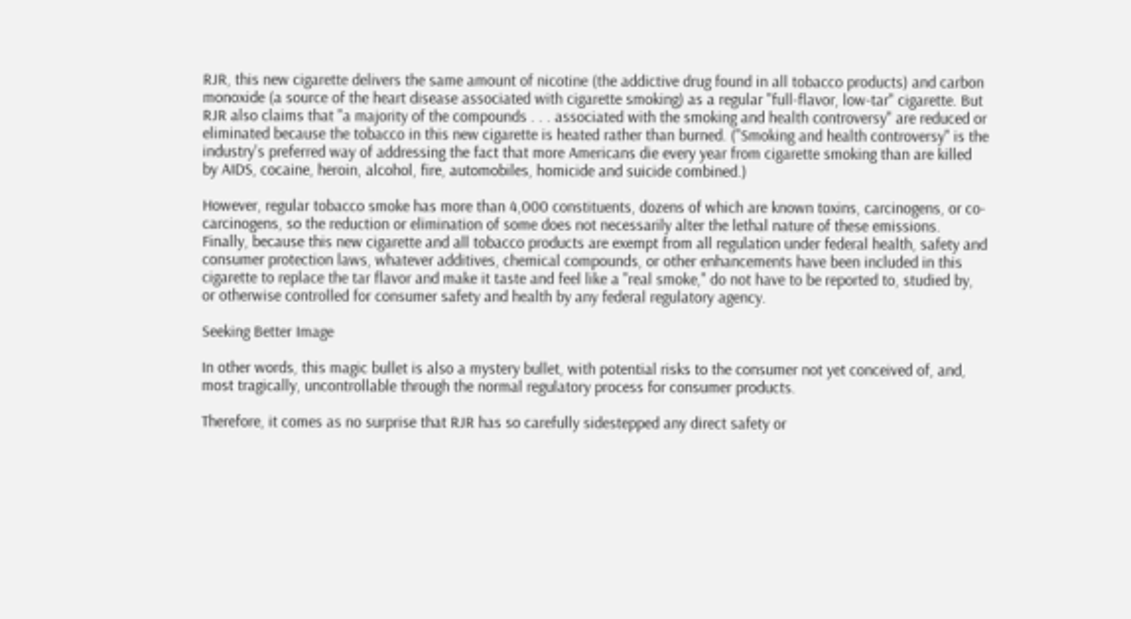RJR, this new cigarette delivers the same amount of nicotine (the addictive drug found in all tobacco products) and carbon monoxide (a source of the heart disease associated with cigarette smoking) as a regular "full-flavor, low-tar" cigarette. But RJR also claims that "a majority of the compounds . . . associated with the smoking and health controversy" are reduced or eliminated because the tobacco in this new cigarette is heated rather than burned. ("Smoking and health controversy" is the industry's preferred way of addressing the fact that more Americans die every year from cigarette smoking than are killed by AIDS, cocaine, heroin, alcohol, fire, automobiles, homicide and suicide combined.)

However, regular tobacco smoke has more than 4,000 constituents, dozens of which are known toxins, carcinogens, or co-carcinogens, so the reduction or elimination of some does not necessarily alter the lethal nature of these emissions. Finally, because this new cigarette and all tobacco products are exempt from all regulation under federal health, safety and consumer protection laws, whatever additives, chemical compounds, or other enhancements have been included in this cigarette to replace the tar flavor and make it taste and feel like a "real smoke," do not have to be reported to, studied by, or otherwise controlled for consumer safety and health by any federal regulatory agency.

Seeking Better Image

In other words, this magic bullet is also a mystery bullet, with potential risks to the consumer not yet conceived of, and, most tragically, uncontrollable through the normal regulatory process for consumer products.

Therefore, it comes as no surprise that RJR has so carefully sidestepped any direct safety or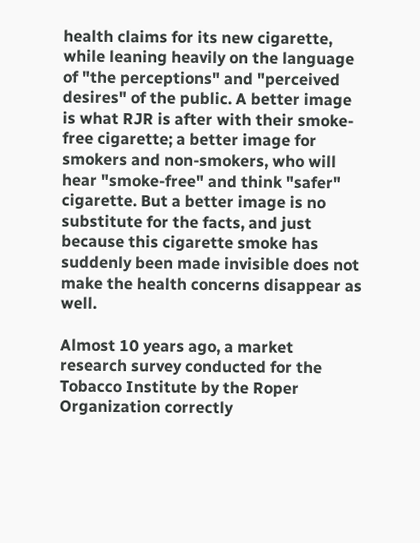health claims for its new cigarette, while leaning heavily on the language of "the perceptions" and "perceived desires" of the public. A better image is what RJR is after with their smoke-free cigarette; a better image for smokers and non-smokers, who will hear "smoke-free" and think "safer" cigarette. But a better image is no substitute for the facts, and just because this cigarette smoke has suddenly been made invisible does not make the health concerns disappear as well.

Almost 10 years ago, a market research survey conducted for the Tobacco Institute by the Roper Organization correctly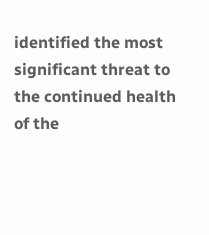identified the most significant threat to the continued health of the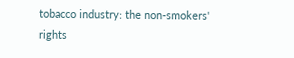tobacco industry: the non-smokers' rights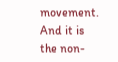movement. And it is the non-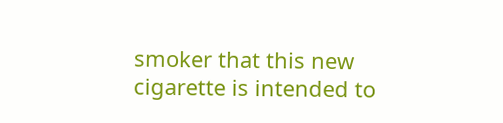smoker that this new cigarette is intended to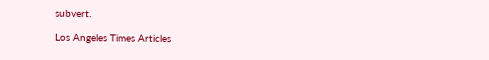subvert.

Los Angeles Times Articles